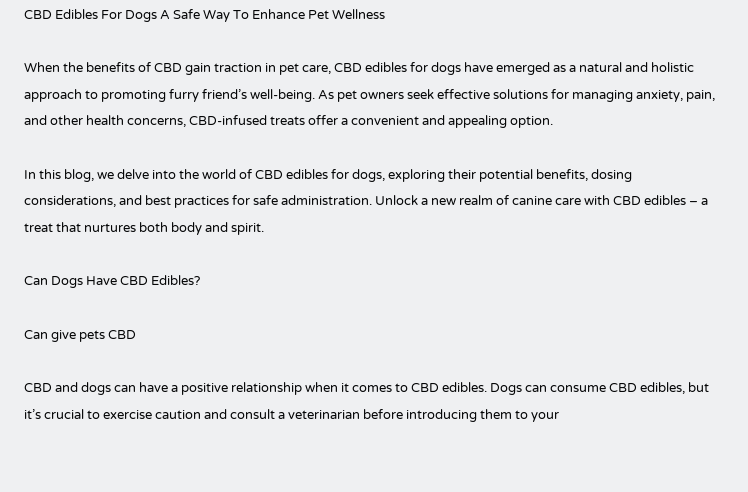CBD Edibles For Dogs A Safe Way To Enhance Pet Wellness

When the benefits of CBD gain traction in pet care, CBD edibles for dogs have emerged as a natural and holistic approach to promoting furry friend’s well-being. As pet owners seek effective solutions for managing anxiety, pain, and other health concerns, CBD-infused treats offer a convenient and appealing option.

In this blog, we delve into the world of CBD edibles for dogs, exploring their potential benefits, dosing considerations, and best practices for safe administration. Unlock a new realm of canine care with CBD edibles – a treat that nurtures both body and spirit.

Can Dogs Have CBD Edibles?

Can give pets CBD

CBD and dogs can have a positive relationship when it comes to CBD edibles. Dogs can consume CBD edibles, but it’s crucial to exercise caution and consult a veterinarian before introducing them to your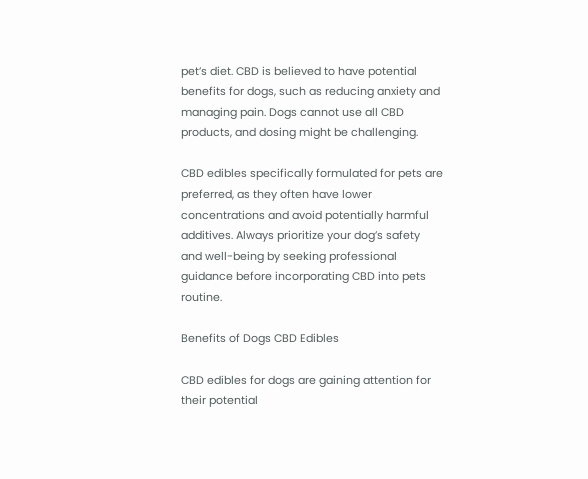pet’s diet. CBD is believed to have potential benefits for dogs, such as reducing anxiety and managing pain. Dogs cannot use all CBD products, and dosing might be challenging.

CBD edibles specifically formulated for pets are preferred, as they often have lower concentrations and avoid potentially harmful additives. Always prioritize your dog’s safety and well-being by seeking professional guidance before incorporating CBD into pets routine.

Benefits of Dogs CBD Edibles

CBD edibles for dogs are gaining attention for their potential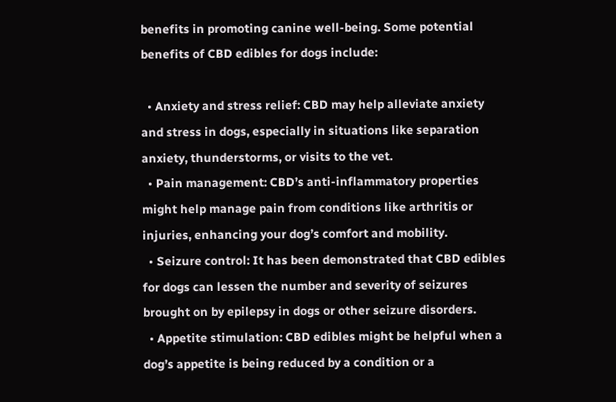benefits in promoting canine well-being. Some potential benefits of CBD edibles for dogs include:

  • Anxiety and stress relief: CBD may help alleviate anxiety and stress in dogs, especially in situations like separation anxiety, thunderstorms, or visits to the vet.
  • Pain management: CBD’s anti-inflammatory properties might help manage pain from conditions like arthritis or injuries, enhancing your dog’s comfort and mobility.
  • Seizure control: It has been demonstrated that CBD edibles for dogs can lessen the number and severity of seizures brought on by epilepsy in dogs or other seizure disorders.
  • Appetite stimulation: CBD edibles might be helpful when a dog’s appetite is being reduced by a condition or a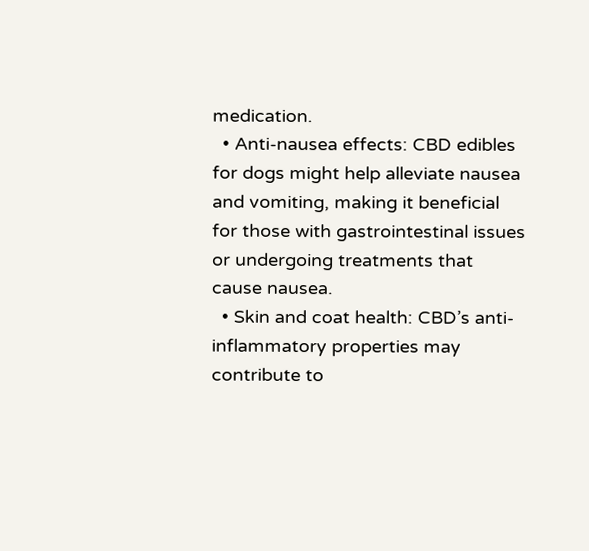medication.
  • Anti-nausea effects: CBD edibles for dogs might help alleviate nausea and vomiting, making it beneficial for those with gastrointestinal issues or undergoing treatments that cause nausea.
  • Skin and coat health: CBD’s anti-inflammatory properties may contribute to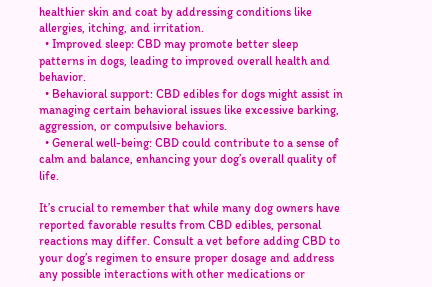healthier skin and coat by addressing conditions like allergies, itching, and irritation.
  • Improved sleep: CBD may promote better sleep patterns in dogs, leading to improved overall health and behavior.
  • Behavioral support: CBD edibles for dogs might assist in managing certain behavioral issues like excessive barking, aggression, or compulsive behaviors.
  • General well-being: CBD could contribute to a sense of calm and balance, enhancing your dog’s overall quality of life.

It’s crucial to remember that while many dog owners have reported favorable results from CBD edibles, personal reactions may differ. Consult a vet before adding CBD to your dog’s regimen to ensure proper dosage and address any possible interactions with other medications or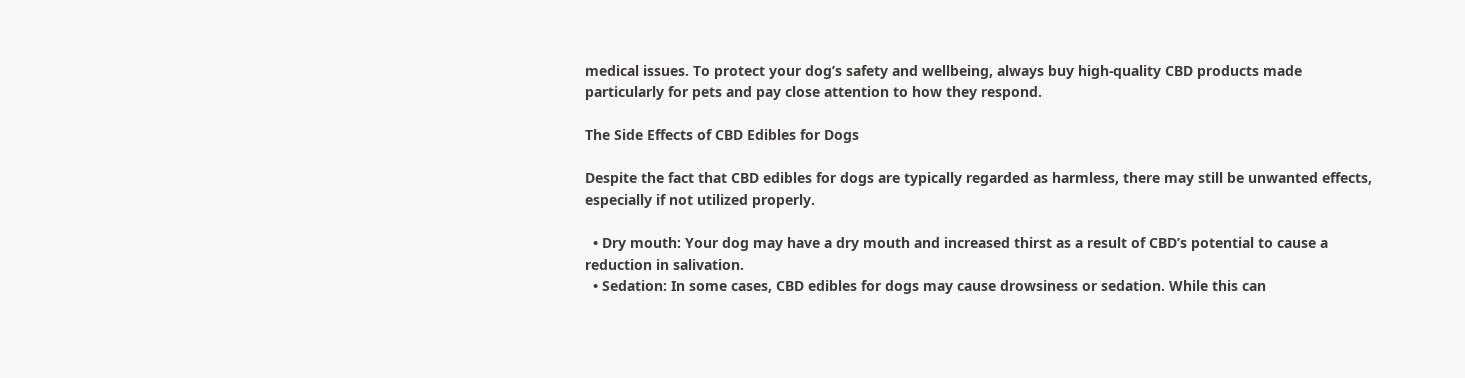medical issues. To protect your dog’s safety and wellbeing, always buy high-quality CBD products made particularly for pets and pay close attention to how they respond.

The Side Effects of CBD Edibles for Dogs

Despite the fact that CBD edibles for dogs are typically regarded as harmless, there may still be unwanted effects, especially if not utilized properly.

  • Dry mouth: Your dog may have a dry mouth and increased thirst as a result of CBD’s potential to cause a reduction in salivation.
  • Sedation: In some cases, CBD edibles for dogs may cause drowsiness or sedation. While this can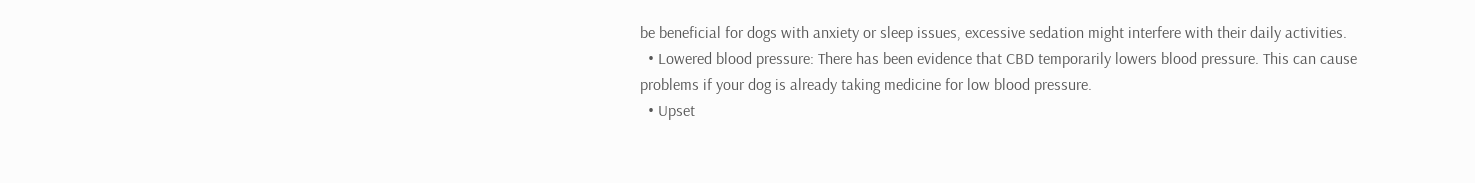be beneficial for dogs with anxiety or sleep issues, excessive sedation might interfere with their daily activities.
  • Lowered blood pressure: There has been evidence that CBD temporarily lowers blood pressure. This can cause problems if your dog is already taking medicine for low blood pressure.
  • Upset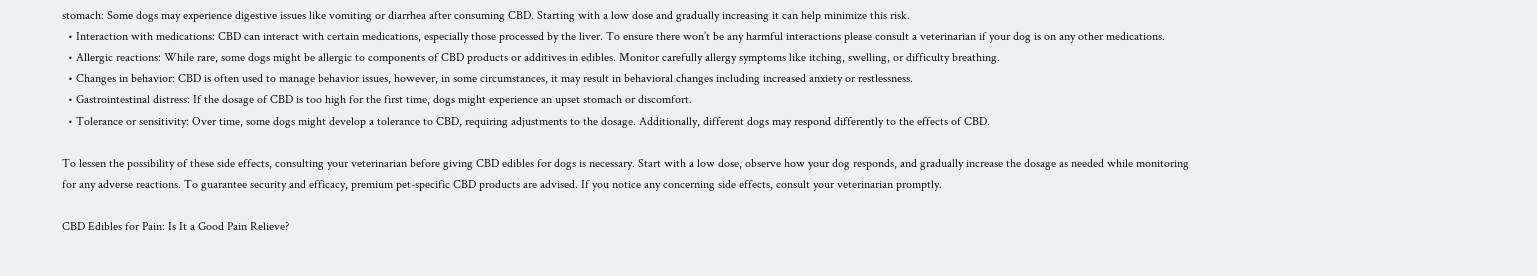stomach: Some dogs may experience digestive issues like vomiting or diarrhea after consuming CBD. Starting with a low dose and gradually increasing it can help minimize this risk.
  • Interaction with medications: CBD can interact with certain medications, especially those processed by the liver. To ensure there won’t be any harmful interactions please consult a veterinarian if your dog is on any other medications.
  • Allergic reactions: While rare, some dogs might be allergic to components of CBD products or additives in edibles. Monitor carefully allergy symptoms like itching, swelling, or difficulty breathing.
  • Changes in behavior: CBD is often used to manage behavior issues, however, in some circumstances, it may result in behavioral changes including increased anxiety or restlessness.
  • Gastrointestinal distress: If the dosage of CBD is too high for the first time, dogs might experience an upset stomach or discomfort.
  • Tolerance or sensitivity: Over time, some dogs might develop a tolerance to CBD, requiring adjustments to the dosage. Additionally, different dogs may respond differently to the effects of CBD.

To lessen the possibility of these side effects, consulting your veterinarian before giving CBD edibles for dogs is necessary. Start with a low dose, observe how your dog responds, and gradually increase the dosage as needed while monitoring for any adverse reactions. To guarantee security and efficacy, premium pet-specific CBD products are advised. If you notice any concerning side effects, consult your veterinarian promptly.

CBD Edibles for Pain: Is It a Good Pain Relieve?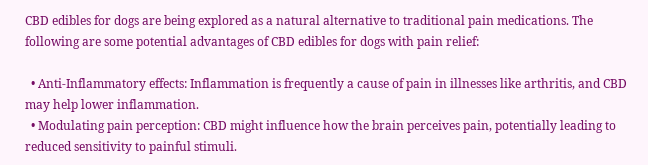CBD edibles for dogs are being explored as a natural alternative to traditional pain medications. The following are some potential advantages of CBD edibles for dogs with pain relief:

  • Anti-Inflammatory effects: Inflammation is frequently a cause of pain in illnesses like arthritis, and CBD may help lower inflammation.
  • Modulating pain perception: CBD might influence how the brain perceives pain, potentially leading to reduced sensitivity to painful stimuli.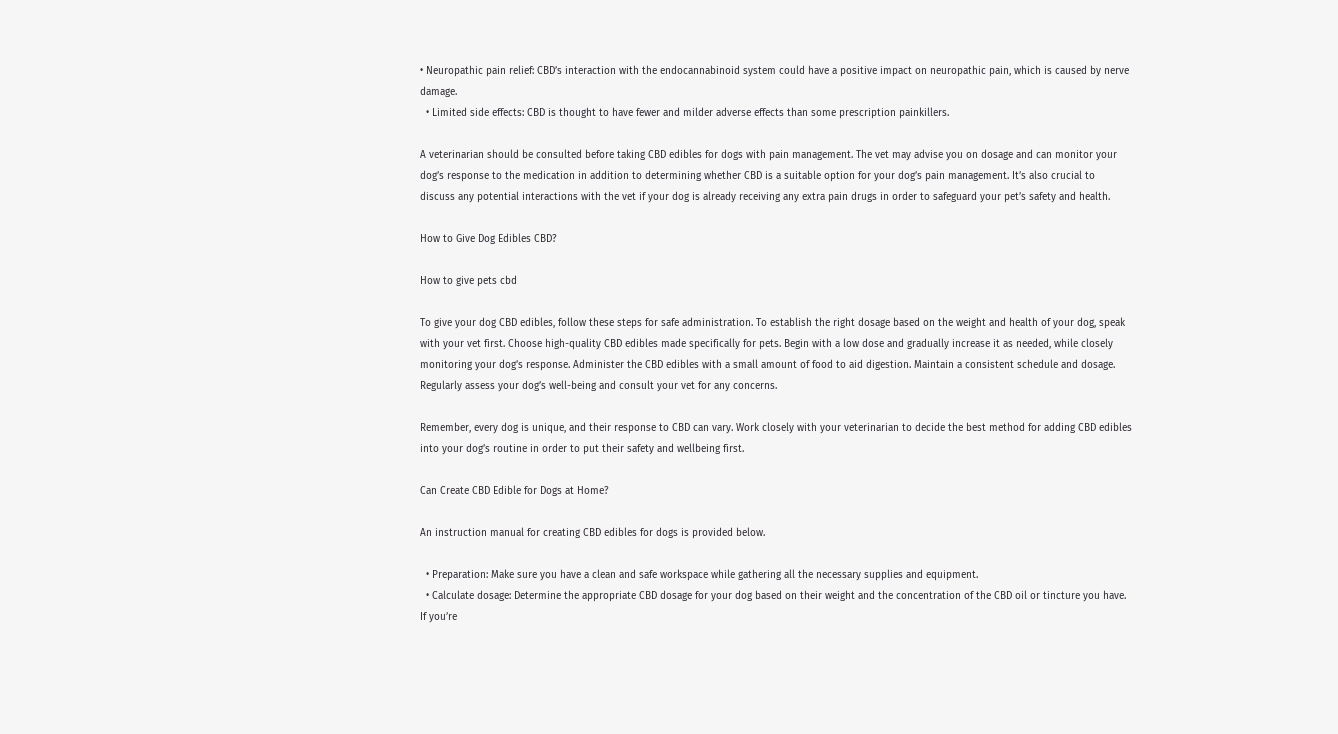• Neuropathic pain relief: CBD’s interaction with the endocannabinoid system could have a positive impact on neuropathic pain, which is caused by nerve damage.
  • Limited side effects: CBD is thought to have fewer and milder adverse effects than some prescription painkillers.

A veterinarian should be consulted before taking CBD edibles for dogs with pain management. The vet may advise you on dosage and can monitor your dog’s response to the medication in addition to determining whether CBD is a suitable option for your dog’s pain management. It’s also crucial to discuss any potential interactions with the vet if your dog is already receiving any extra pain drugs in order to safeguard your pet’s safety and health.

How to Give Dog Edibles CBD?

How to give pets cbd

To give your dog CBD edibles, follow these steps for safe administration. To establish the right dosage based on the weight and health of your dog, speak with your vet first. Choose high-quality CBD edibles made specifically for pets. Begin with a low dose and gradually increase it as needed, while closely monitoring your dog’s response. Administer the CBD edibles with a small amount of food to aid digestion. Maintain a consistent schedule and dosage. Regularly assess your dog’s well-being and consult your vet for any concerns.

Remember, every dog is unique, and their response to CBD can vary. Work closely with your veterinarian to decide the best method for adding CBD edibles into your dog’s routine in order to put their safety and wellbeing first.

Can Create CBD Edible for Dogs at Home?

An instruction manual for creating CBD edibles for dogs is provided below.

  • Preparation: Make sure you have a clean and safe workspace while gathering all the necessary supplies and equipment.
  • Calculate dosage: Determine the appropriate CBD dosage for your dog based on their weight and the concentration of the CBD oil or tincture you have. If you’re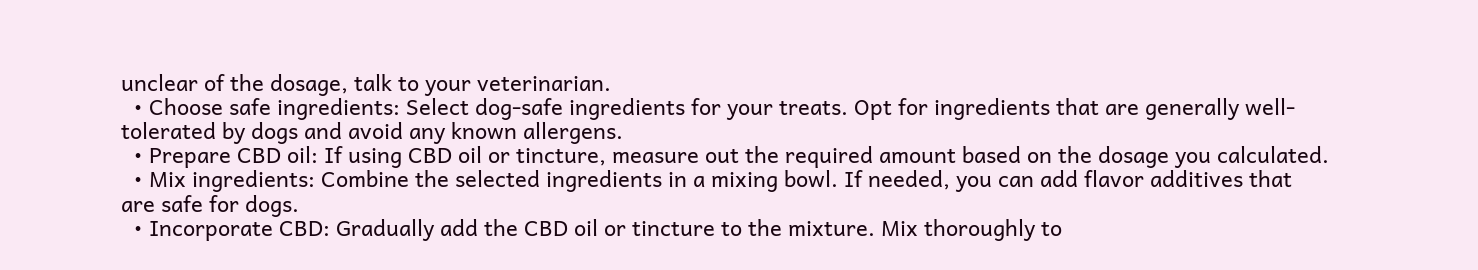unclear of the dosage, talk to your veterinarian.
  • Choose safe ingredients: Select dog-safe ingredients for your treats. Opt for ingredients that are generally well-tolerated by dogs and avoid any known allergens.
  • Prepare CBD oil: If using CBD oil or tincture, measure out the required amount based on the dosage you calculated.
  • Mix ingredients: Combine the selected ingredients in a mixing bowl. If needed, you can add flavor additives that are safe for dogs.
  • Incorporate CBD: Gradually add the CBD oil or tincture to the mixture. Mix thoroughly to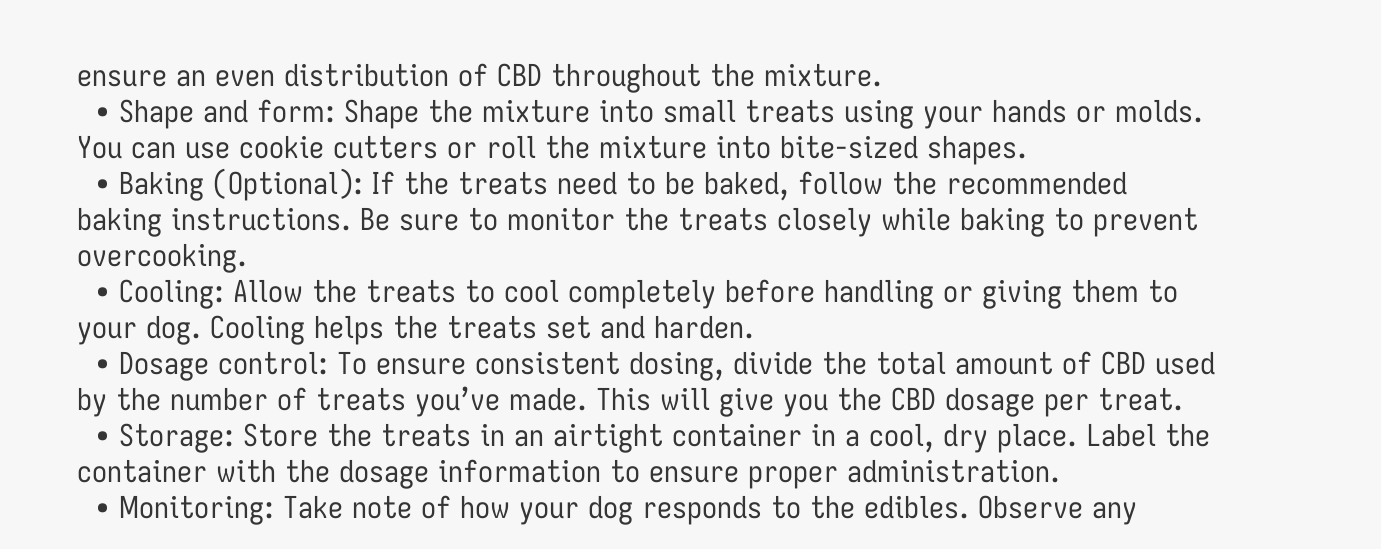ensure an even distribution of CBD throughout the mixture.
  • Shape and form: Shape the mixture into small treats using your hands or molds. You can use cookie cutters or roll the mixture into bite-sized shapes.
  • Baking (Optional): If the treats need to be baked, follow the recommended baking instructions. Be sure to monitor the treats closely while baking to prevent overcooking.
  • Cooling: Allow the treats to cool completely before handling or giving them to your dog. Cooling helps the treats set and harden.
  • Dosage control: To ensure consistent dosing, divide the total amount of CBD used by the number of treats you’ve made. This will give you the CBD dosage per treat.
  • Storage: Store the treats in an airtight container in a cool, dry place. Label the container with the dosage information to ensure proper administration.
  • Monitoring: Take note of how your dog responds to the edibles. Observe any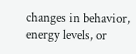changes in behavior, energy levels, or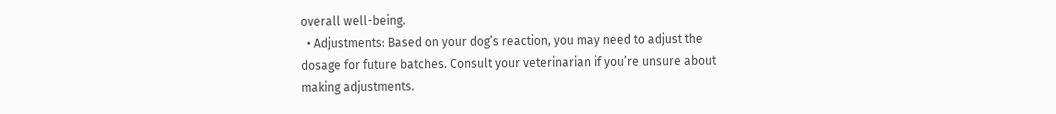overall well-being.
  • Adjustments: Based on your dog’s reaction, you may need to adjust the dosage for future batches. Consult your veterinarian if you’re unsure about making adjustments.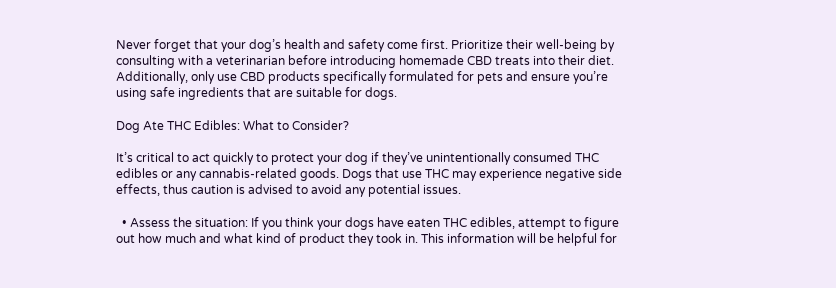Never forget that your dog’s health and safety come first. Prioritize their well-being by consulting with a veterinarian before introducing homemade CBD treats into their diet. Additionally, only use CBD products specifically formulated for pets and ensure you’re using safe ingredients that are suitable for dogs.

Dog Ate THC Edibles: What to Consider?

It’s critical to act quickly to protect your dog if they’ve unintentionally consumed THC edibles or any cannabis-related goods. Dogs that use THC may experience negative side effects, thus caution is advised to avoid any potential issues.

  • Assess the situation: If you think your dogs have eaten THC edibles, attempt to figure out how much and what kind of product they took in. This information will be helpful for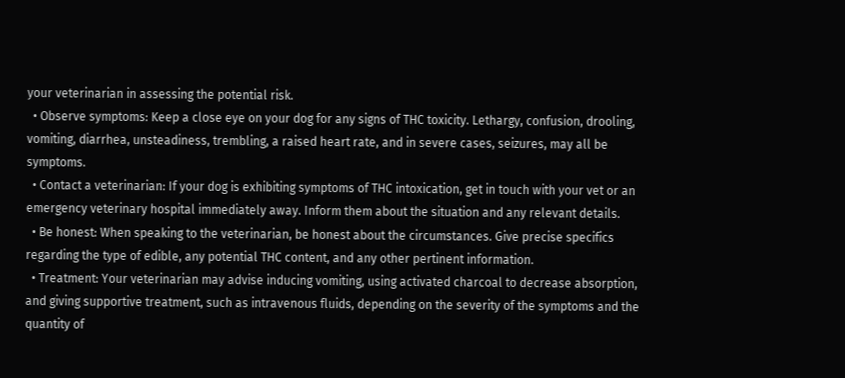your veterinarian in assessing the potential risk.
  • Observe symptoms: Keep a close eye on your dog for any signs of THC toxicity. Lethargy, confusion, drooling, vomiting, diarrhea, unsteadiness, trembling, a raised heart rate, and in severe cases, seizures, may all be symptoms.
  • Contact a veterinarian: If your dog is exhibiting symptoms of THC intoxication, get in touch with your vet or an emergency veterinary hospital immediately away. Inform them about the situation and any relevant details.
  • Be honest: When speaking to the veterinarian, be honest about the circumstances. Give precise specifics regarding the type of edible, any potential THC content, and any other pertinent information.
  • Treatment: Your veterinarian may advise inducing vomiting, using activated charcoal to decrease absorption, and giving supportive treatment, such as intravenous fluids, depending on the severity of the symptoms and the quantity of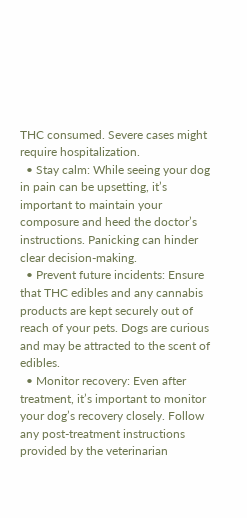THC consumed. Severe cases might require hospitalization.
  • Stay calm: While seeing your dog in pain can be upsetting, it’s important to maintain your composure and heed the doctor’s instructions. Panicking can hinder clear decision-making.
  • Prevent future incidents: Ensure that THC edibles and any cannabis products are kept securely out of reach of your pets. Dogs are curious and may be attracted to the scent of edibles.
  • Monitor recovery: Even after treatment, it’s important to monitor your dog’s recovery closely. Follow any post-treatment instructions provided by the veterinarian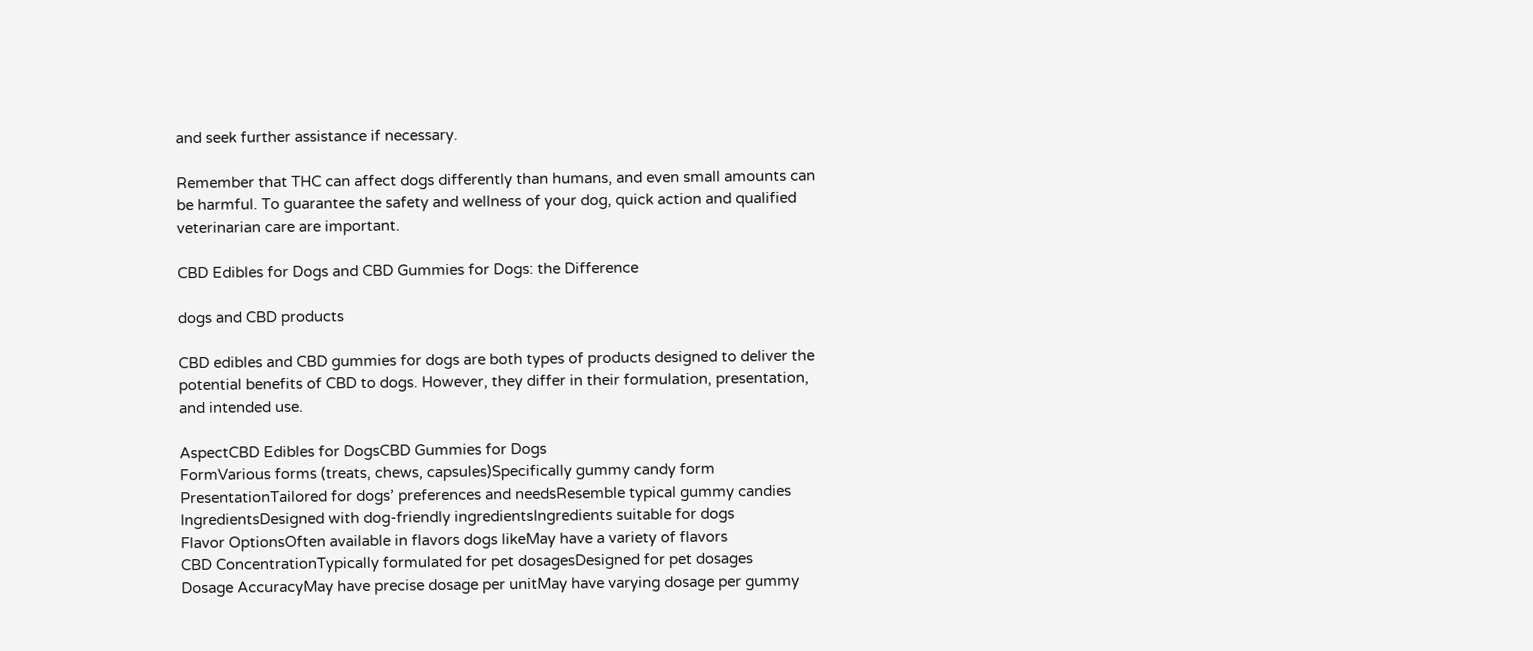and seek further assistance if necessary.

Remember that THC can affect dogs differently than humans, and even small amounts can be harmful. To guarantee the safety and wellness of your dog, quick action and qualified veterinarian care are important.

CBD Edibles for Dogs and CBD Gummies for Dogs: the Difference

dogs and CBD products

CBD edibles and CBD gummies for dogs are both types of products designed to deliver the potential benefits of CBD to dogs. However, they differ in their formulation, presentation, and intended use.

AspectCBD Edibles for DogsCBD Gummies for Dogs
FormVarious forms (treats, chews, capsules)Specifically gummy candy form
PresentationTailored for dogs’ preferences and needsResemble typical gummy candies
IngredientsDesigned with dog-friendly ingredientsIngredients suitable for dogs
Flavor OptionsOften available in flavors dogs likeMay have a variety of flavors
CBD ConcentrationTypically formulated for pet dosagesDesigned for pet dosages
Dosage AccuracyMay have precise dosage per unitMay have varying dosage per gummy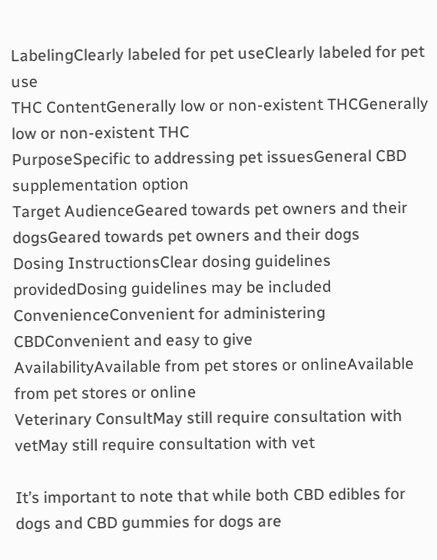LabelingClearly labeled for pet useClearly labeled for pet use
THC ContentGenerally low or non-existent THCGenerally low or non-existent THC
PurposeSpecific to addressing pet issuesGeneral CBD supplementation option
Target AudienceGeared towards pet owners and their dogsGeared towards pet owners and their dogs
Dosing InstructionsClear dosing guidelines providedDosing guidelines may be included
ConvenienceConvenient for administering CBDConvenient and easy to give
AvailabilityAvailable from pet stores or onlineAvailable from pet stores or online
Veterinary ConsultMay still require consultation with vetMay still require consultation with vet

It’s important to note that while both CBD edibles for dogs and CBD gummies for dogs are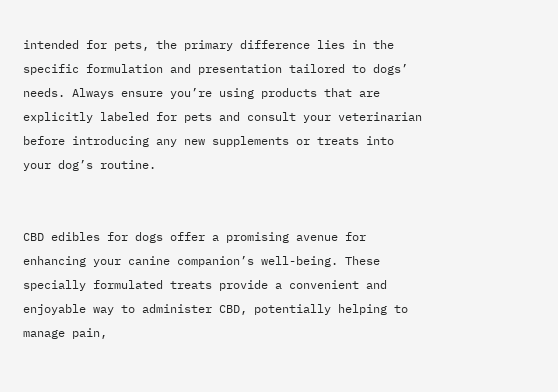intended for pets, the primary difference lies in the specific formulation and presentation tailored to dogs’ needs. Always ensure you’re using products that are explicitly labeled for pets and consult your veterinarian before introducing any new supplements or treats into your dog’s routine.


CBD edibles for dogs offer a promising avenue for enhancing your canine companion’s well-being. These specially formulated treats provide a convenient and enjoyable way to administer CBD, potentially helping to manage pain,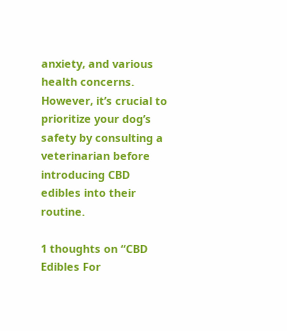anxiety, and various health concerns. However, it’s crucial to prioritize your dog’s safety by consulting a veterinarian before introducing CBD edibles into their routine.

1 thoughts on “CBD Edibles For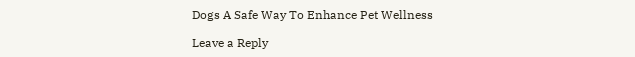Dogs A Safe Way To Enhance Pet Wellness

Leave a Reply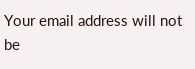Your email address will not be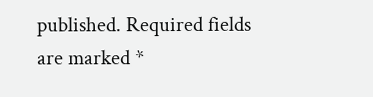published. Required fields are marked *